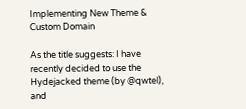Implementing New Theme & Custom Domain

As the title suggests: I have recently decided to use the Hydejacked theme (by @qwtel), and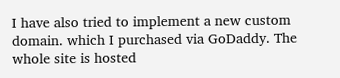I have also tried to implement a new custom domain. which I purchased via GoDaddy. The whole site is hosted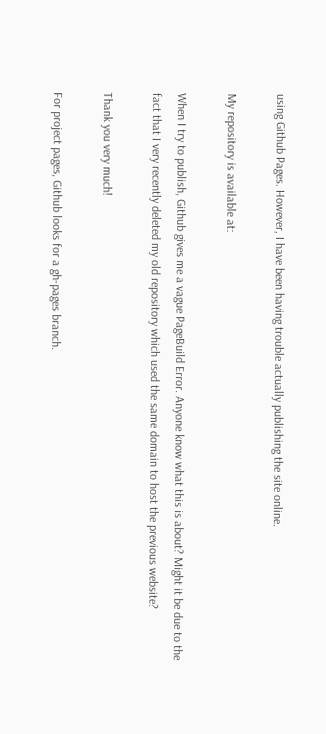using Github Pages. However, I have been having trouble actually publishing the site online.

My repository is available at:

When I try to publish, Github gives me a vague PageBuild Error. Anyone know what this is about? Might it be due to the fact that I very recently deleted my old repository which used the same domain to host the previous website?

Thank you very much!

For project pages, Github looks for a gh-pages branch.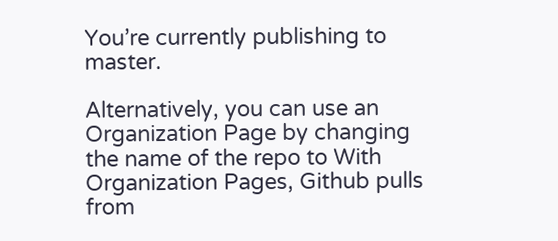You’re currently publishing to master.

Alternatively, you can use an Organization Page by changing the name of the repo to With Organization Pages, Github pulls from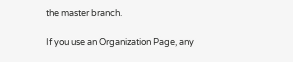the master branch.

If you use an Organization Page, any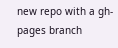new repo with a gh-pages branch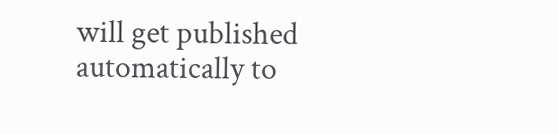will get published automatically to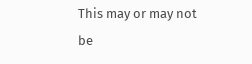This may or may not be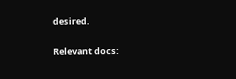desired.

Relevant docs: